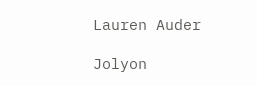Lauren Auder

Jolyon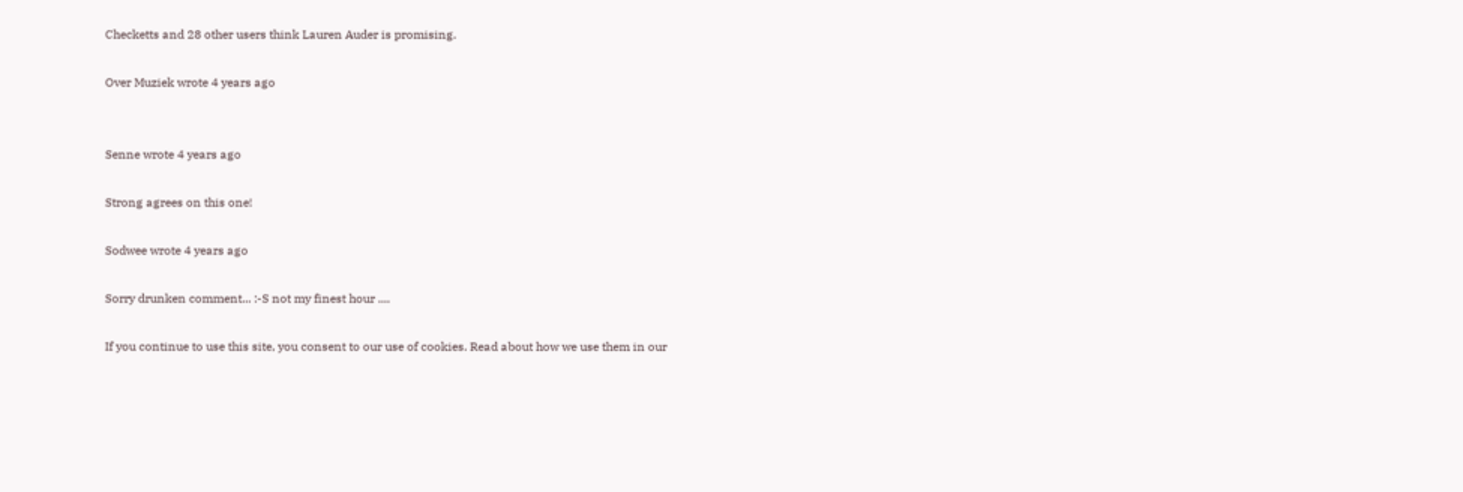Checketts and 28 other users think Lauren Auder is promising.

Over Muziek wrote 4 years ago


Senne wrote 4 years ago

Strong agrees on this one!

Sodwee wrote 4 years ago

Sorry drunken comment... :-S not my finest hour ....

If you continue to use this site, you consent to our use of cookies. Read about how we use them in our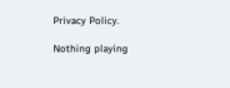Privacy Policy.

Nothing playing